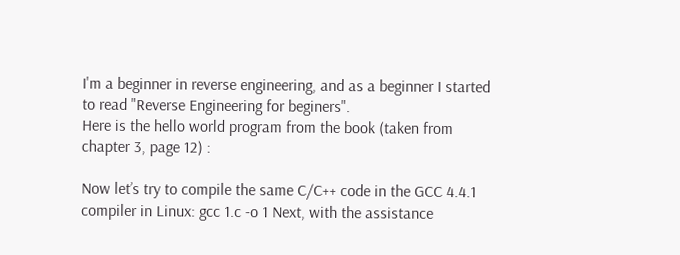I'm a beginner in reverse engineering, and as a beginner I started to read "Reverse Engineering for beginers".
Here is the hello world program from the book (taken from chapter 3, page 12) :

Now let’s try to compile the same C/C++ code in the GCC 4.4.1 compiler in Linux: gcc 1.c -o 1 Next, with the assistance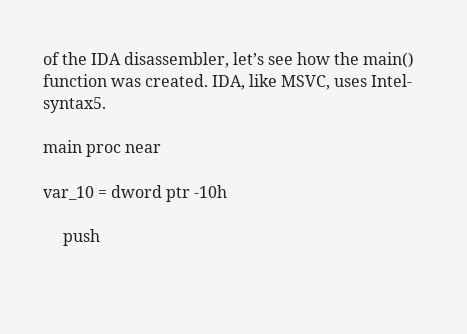of the IDA disassembler, let’s see how the main() function was created. IDA, like MSVC, uses Intel-syntax5.

main proc near

var_10 = dword ptr -10h

     push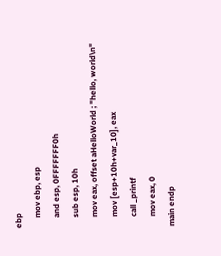ebp
     mov ebp, esp
     and esp, 0FFFFFFF0h
     sub esp, 10h
     mov eax, offset aHelloWorld ; "hello, world\n"
     mov [esp+10h+var_10], eax
     call _printf
     mov eax, 0
main endp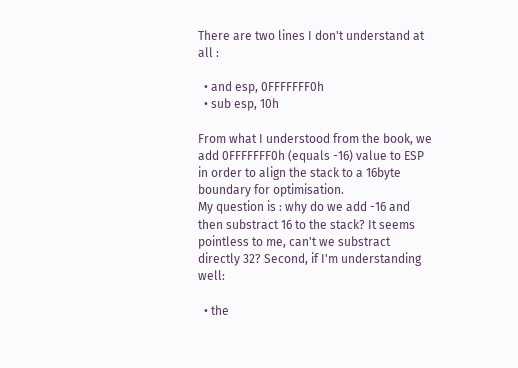There are two lines I don't understand at all :

  • and esp, 0FFFFFFF0h
  • sub esp, 10h

From what I understood from the book, we add 0FFFFFFF0h (equals -16) value to ESP in order to align the stack to a 16byte boundary for optimisation.
My question is : why do we add -16 and then substract 16 to the stack? It seems pointless to me, can't we substract directly 32? Second, if I'm understanding well:

  • the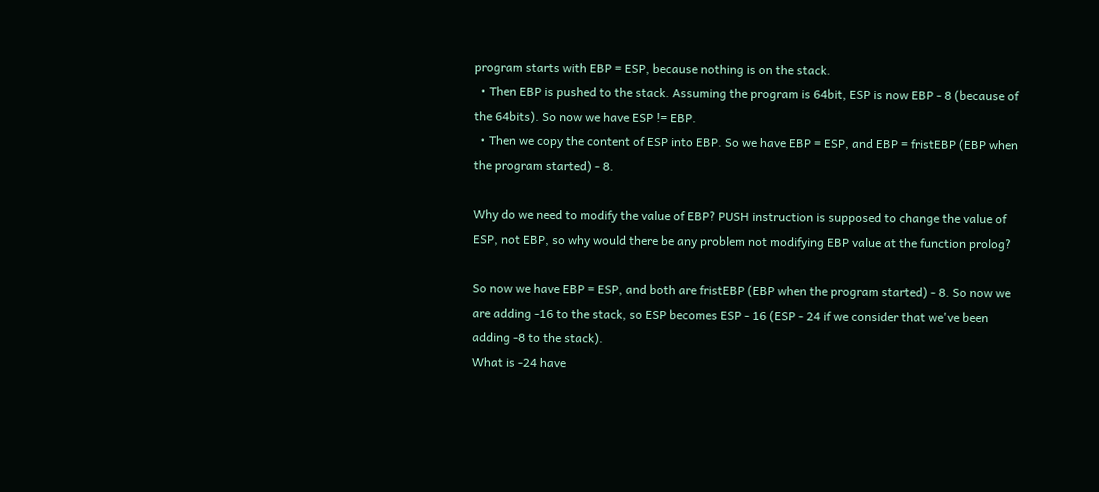program starts with EBP = ESP, because nothing is on the stack.
  • Then EBP is pushed to the stack. Assuming the program is 64bit, ESP is now EBP - 8 (because of the 64bits). So now we have ESP != EBP.
  • Then we copy the content of ESP into EBP. So we have EBP = ESP, and EBP = fristEBP (EBP when the program started) - 8.

Why do we need to modify the value of EBP? PUSH instruction is supposed to change the value of ESP, not EBP, so why would there be any problem not modifying EBP value at the function prolog?

So now we have EBP = ESP, and both are fristEBP (EBP when the program started) - 8. So now we are adding -16 to the stack, so ESP becomes ESP - 16 (ESP - 24 if we consider that we've been adding -8 to the stack).
What is -24 have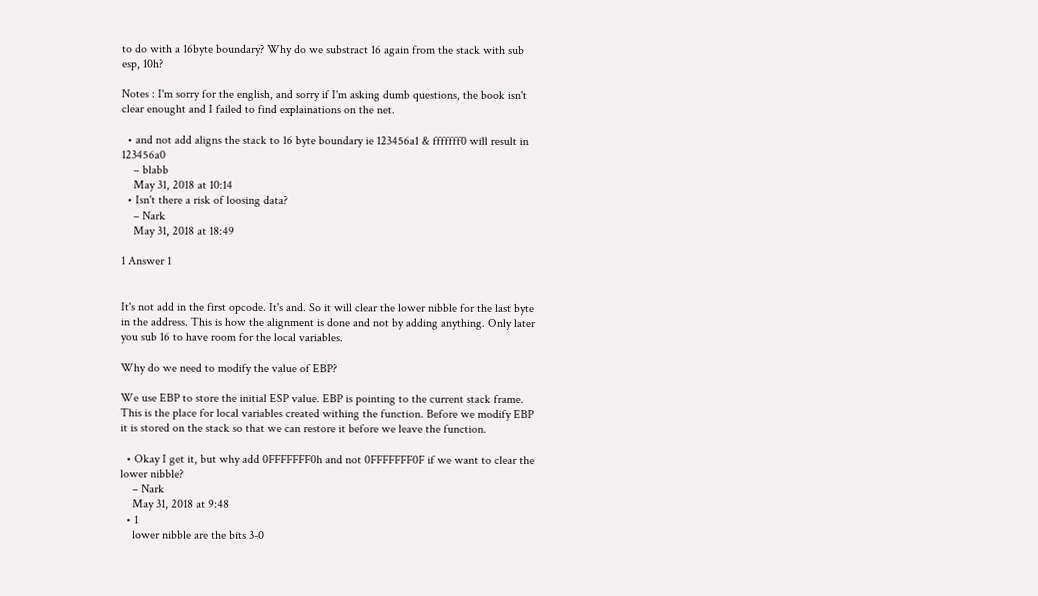to do with a 16byte boundary? Why do we substract 16 again from the stack with sub esp, 10h?

Notes : I'm sorry for the english, and sorry if I'm asking dumb questions, the book isn't clear enought and I failed to find explainations on the net.

  • and not add aligns the stack to 16 byte boundary ie 123456a1 & fffffff0 will result in 123456a0
    – blabb
    May 31, 2018 at 10:14
  • Isn't there a risk of loosing data?
    – Nark
    May 31, 2018 at 18:49

1 Answer 1


It's not add in the first opcode. It's and. So it will clear the lower nibble for the last byte in the address. This is how the alignment is done and not by adding anything. Only later you sub 16 to have room for the local variables.

Why do we need to modify the value of EBP?

We use EBP to store the initial ESP value. EBP is pointing to the current stack frame. This is the place for local variables created withing the function. Before we modify EBP it is stored on the stack so that we can restore it before we leave the function.

  • Okay I get it, but why add 0FFFFFFF0h and not 0FFFFFFF0F if we want to clear the lower nibble?
    – Nark
    May 31, 2018 at 9:48
  • 1
    lower nibble are the bits 3-0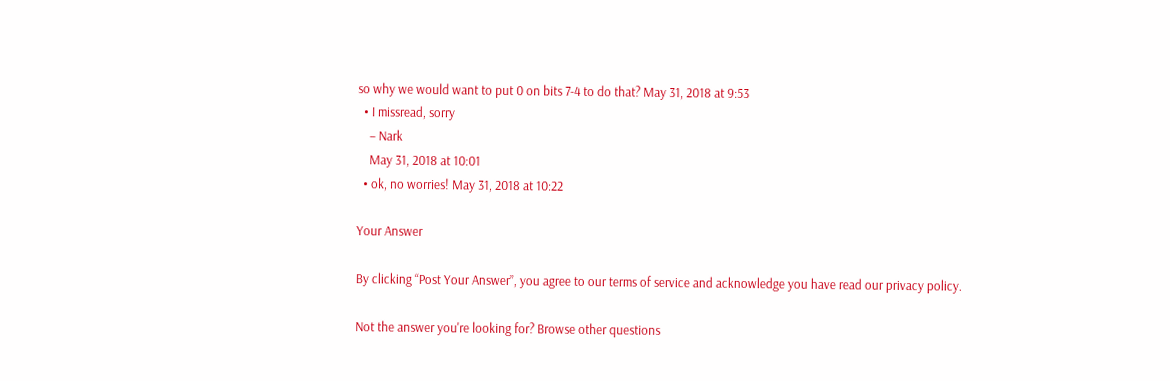so why we would want to put 0 on bits 7-4 to do that? May 31, 2018 at 9:53
  • I missread, sorry
    – Nark
    May 31, 2018 at 10:01
  • ok, no worries! May 31, 2018 at 10:22

Your Answer

By clicking “Post Your Answer”, you agree to our terms of service and acknowledge you have read our privacy policy.

Not the answer you're looking for? Browse other questions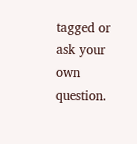tagged or ask your own question.